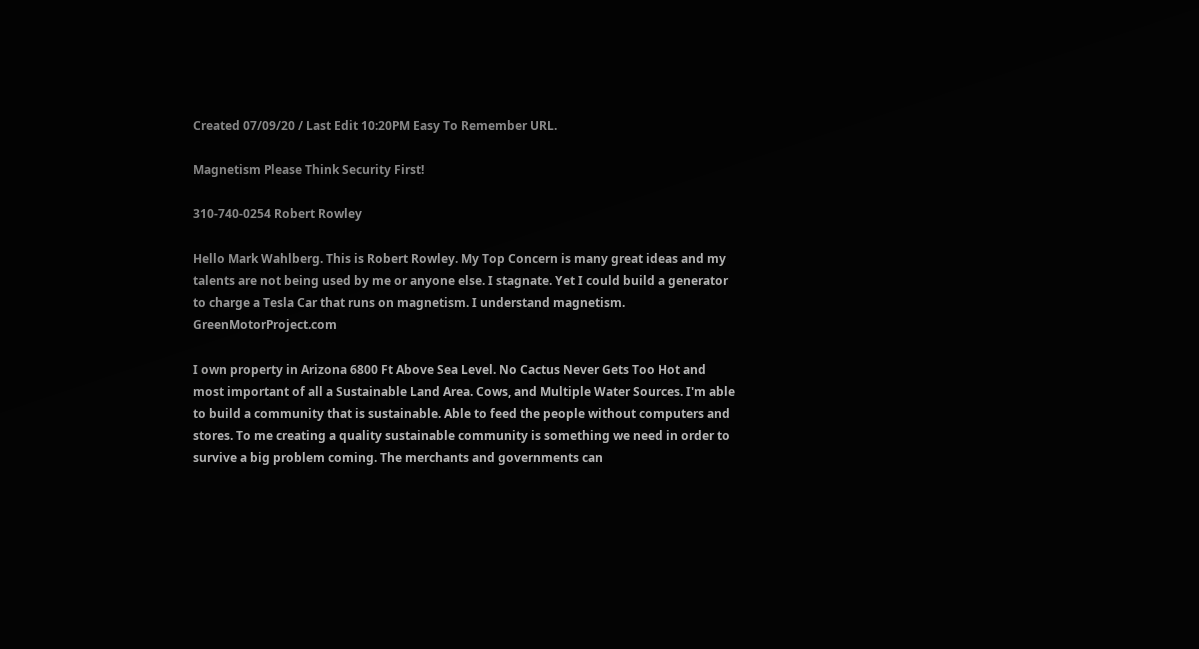Created 07/09/20 / Last Edit 10:20PM Easy To Remember URL.

Magnetism Please Think Security First!

310-740-0254 Robert Rowley

Hello Mark Wahlberg. This is Robert Rowley. My Top Concern is many great ideas and my talents are not being used by me or anyone else. I stagnate. Yet I could build a generator to charge a Tesla Car that runs on magnetism. I understand magnetism. GreenMotorProject.com

I own property in Arizona 6800 Ft Above Sea Level. No Cactus Never Gets Too Hot and most important of all a Sustainable Land Area. Cows, and Multiple Water Sources. I'm able to build a community that is sustainable. Able to feed the people without computers and stores. To me creating a quality sustainable community is something we need in order to survive a big problem coming. The merchants and governments can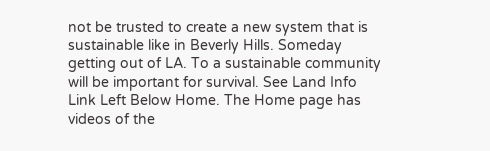not be trusted to create a new system that is sustainable like in Beverly Hills. Someday getting out of LA. To a sustainable community will be important for survival. See Land Info Link Left Below Home. The Home page has videos of the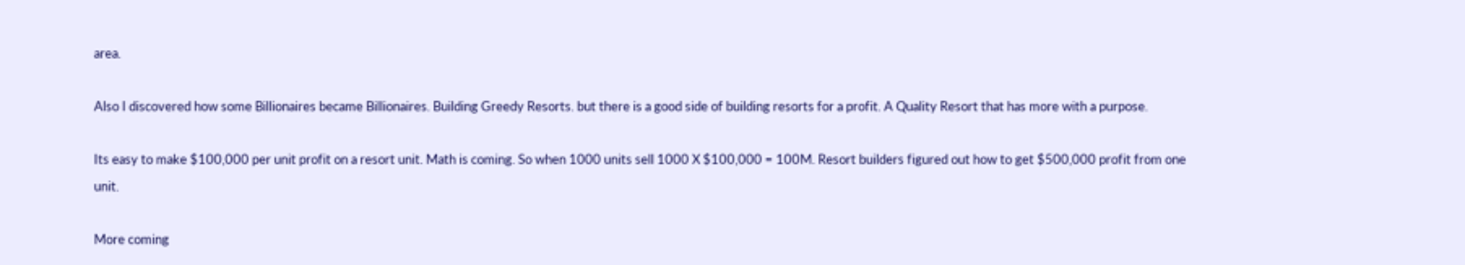area.

Also I discovered how some Billionaires became Billionaires. Building Greedy Resorts. but there is a good side of building resorts for a profit. A Quality Resort that has more with a purpose.

Its easy to make $100,000 per unit profit on a resort unit. Math is coming. So when 1000 units sell 1000 X $100,000 = 100M. Resort builders figured out how to get $500,000 profit from one unit.

More coming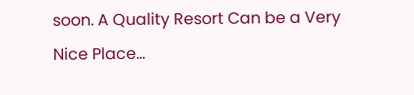soon. A Quality Resort Can be a Very Nice Place...